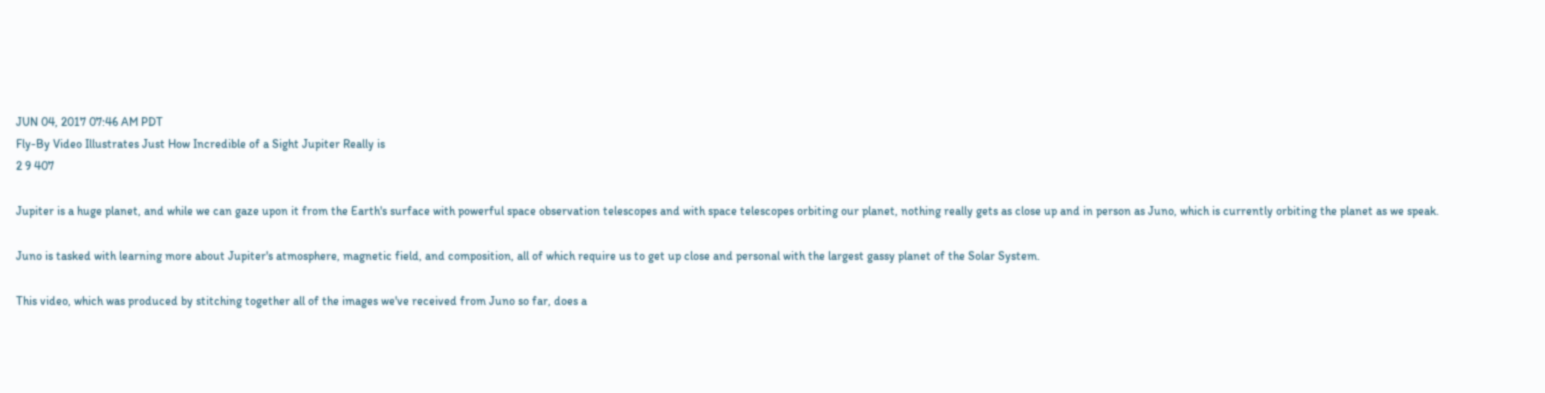JUN 04, 2017 07:46 AM PDT
Fly-By Video Illustrates Just How Incredible of a Sight Jupiter Really is
2 9 407

Jupiter is a huge planet, and while we can gaze upon it from the Earth's surface with powerful space observation telescopes and with space telescopes orbiting our planet, nothing really gets as close up and in person as Juno, which is currently orbiting the planet as we speak.

Juno is tasked with learning more about Jupiter's atmosphere, magnetic field, and composition, all of which require us to get up close and personal with the largest gassy planet of the Solar System.

This video, which was produced by stitching together all of the images we've received from Juno so far, does a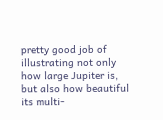pretty good job of illustrating not only how large Jupiter is, but also how beautiful its multi-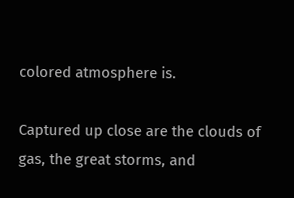colored atmosphere is.

Captured up close are the clouds of gas, the great storms, and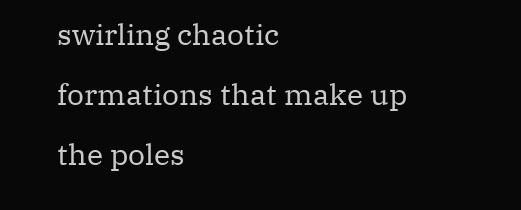swirling chaotic formations that make up the poles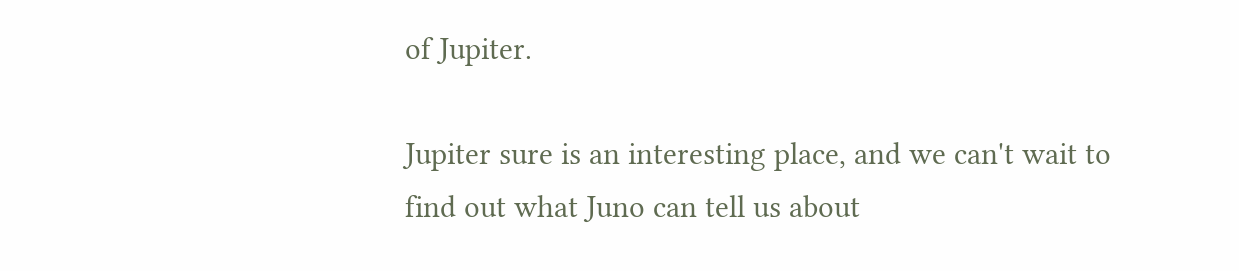of Jupiter.

Jupiter sure is an interesting place, and we can't wait to find out what Juno can tell us about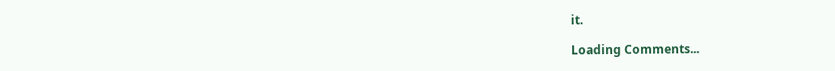it.

Loading Comments...